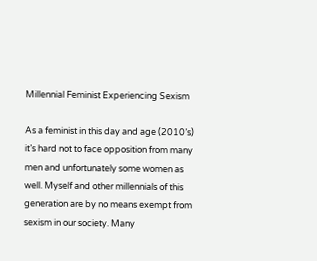Millennial Feminist Experiencing Sexism

As a feminist in this day and age (2010’s)  it’s hard not to face opposition from many men and unfortunately some women as well. Myself and other millennials of this generation are by no means exempt from sexism in our society. Many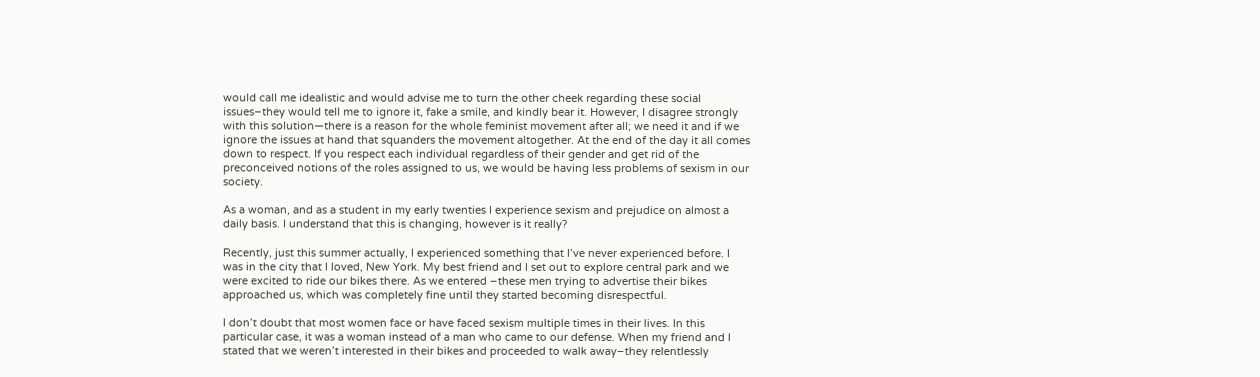would call me idealistic and would advise me to turn the other cheek regarding these social issues–they would tell me to ignore it, fake a smile, and kindly bear it. However, I disagree strongly with this solution—there is a reason for the whole feminist movement after all; we need it and if we ignore the issues at hand that squanders the movement altogether. At the end of the day it all comes down to respect. If you respect each individual regardless of their gender and get rid of the preconceived notions of the roles assigned to us, we would be having less problems of sexism in our society.

As a woman, and as a student in my early twenties I experience sexism and prejudice on almost a daily basis. I understand that this is changing, however is it really?

Recently, just this summer actually, I experienced something that I’ve never experienced before. I was in the city that I loved, New York. My best friend and I set out to explore central park and we were excited to ride our bikes there. As we entered –these men trying to advertise their bikes approached us, which was completely fine until they started becoming disrespectful.

I don’t doubt that most women face or have faced sexism multiple times in their lives. In this particular case, it was a woman instead of a man who came to our defense. When my friend and I stated that we weren’t interested in their bikes and proceeded to walk away–they relentlessly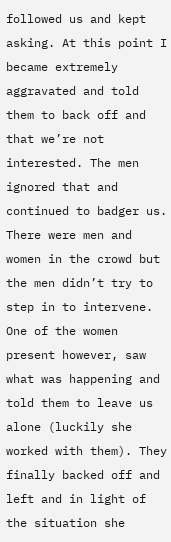followed us and kept asking. At this point I became extremely aggravated and told them to back off and that we’re not interested. The men ignored that and continued to badger us. There were men and women in the crowd but the men didn’t try to step in to intervene. One of the women present however, saw what was happening and told them to leave us alone (luckily she worked with them). They finally backed off and left and in light of the situation she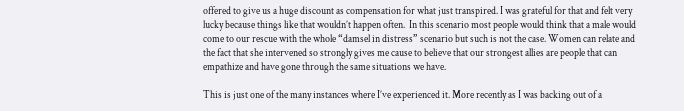offered to give us a huge discount as compensation for what just transpired. I was grateful for that and felt very lucky because things like that wouldn’t happen often.  In this scenario most people would think that a male would come to our rescue with the whole “damsel in distress” scenario but such is not the case. Women can relate and the fact that she intervened so strongly gives me cause to believe that our strongest allies are people that can empathize and have gone through the same situations we have.

This is just one of the many instances where I’ve experienced it. More recently as I was backing out of a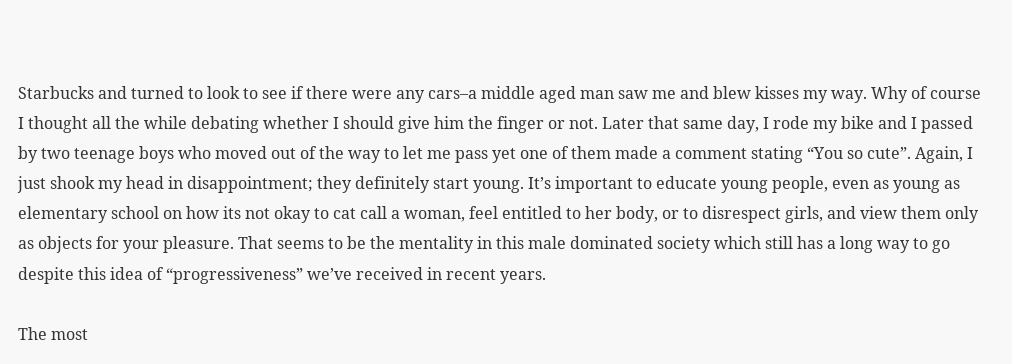Starbucks and turned to look to see if there were any cars–a middle aged man saw me and blew kisses my way. Why of course I thought all the while debating whether I should give him the finger or not. Later that same day, I rode my bike and I passed by two teenage boys who moved out of the way to let me pass yet one of them made a comment stating “You so cute”. Again, I just shook my head in disappointment; they definitely start young. It’s important to educate young people, even as young as elementary school on how its not okay to cat call a woman, feel entitled to her body, or to disrespect girls, and view them only as objects for your pleasure. That seems to be the mentality in this male dominated society which still has a long way to go despite this idea of “progressiveness” we’ve received in recent years.

The most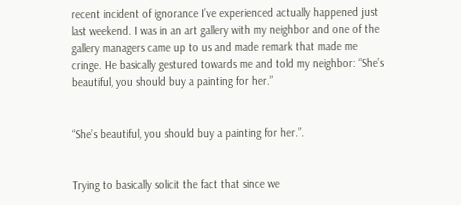recent incident of ignorance I’ve experienced actually happened just last weekend. I was in an art gallery with my neighbor and one of the gallery managers came up to us and made remark that made me cringe. He basically gestured towards me and told my neighbor: “She’s beautiful, you should buy a painting for her.”


“She’s beautiful, you should buy a painting for her.”.


Trying to basically solicit the fact that since we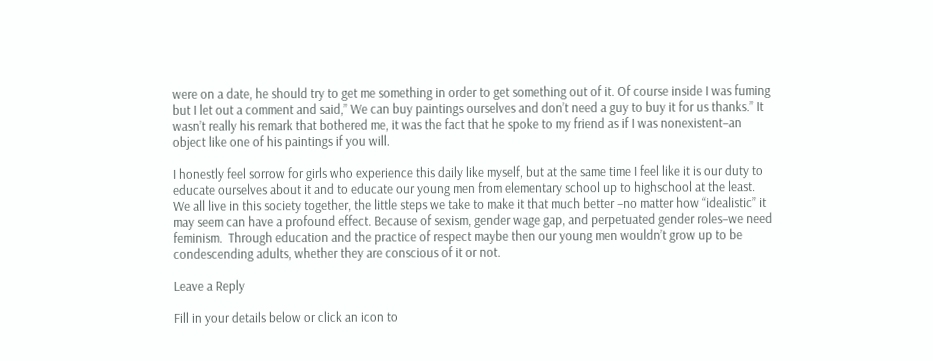were on a date, he should try to get me something in order to get something out of it. Of course inside I was fuming but I let out a comment and said,” We can buy paintings ourselves and don’t need a guy to buy it for us thanks.” It wasn’t really his remark that bothered me, it was the fact that he spoke to my friend as if I was nonexistent–an object like one of his paintings if you will.

I honestly feel sorrow for girls who experience this daily like myself, but at the same time I feel like it is our duty to educate ourselves about it and to educate our young men from elementary school up to highschool at the least. We all live in this society together, the little steps we take to make it that much better –no matter how “idealistic” it may seem can have a profound effect. Because of sexism, gender wage gap, and perpetuated gender roles–we need feminism.  Through education and the practice of respect maybe then our young men wouldn’t grow up to be condescending adults, whether they are conscious of it or not.

Leave a Reply

Fill in your details below or click an icon to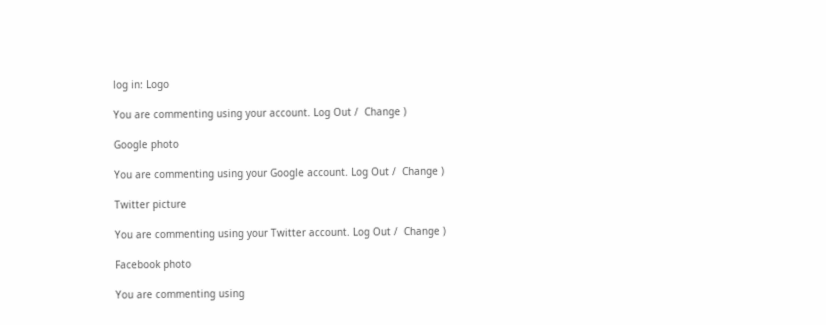log in: Logo

You are commenting using your account. Log Out /  Change )

Google photo

You are commenting using your Google account. Log Out /  Change )

Twitter picture

You are commenting using your Twitter account. Log Out /  Change )

Facebook photo

You are commenting using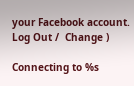your Facebook account. Log Out /  Change )

Connecting to %s